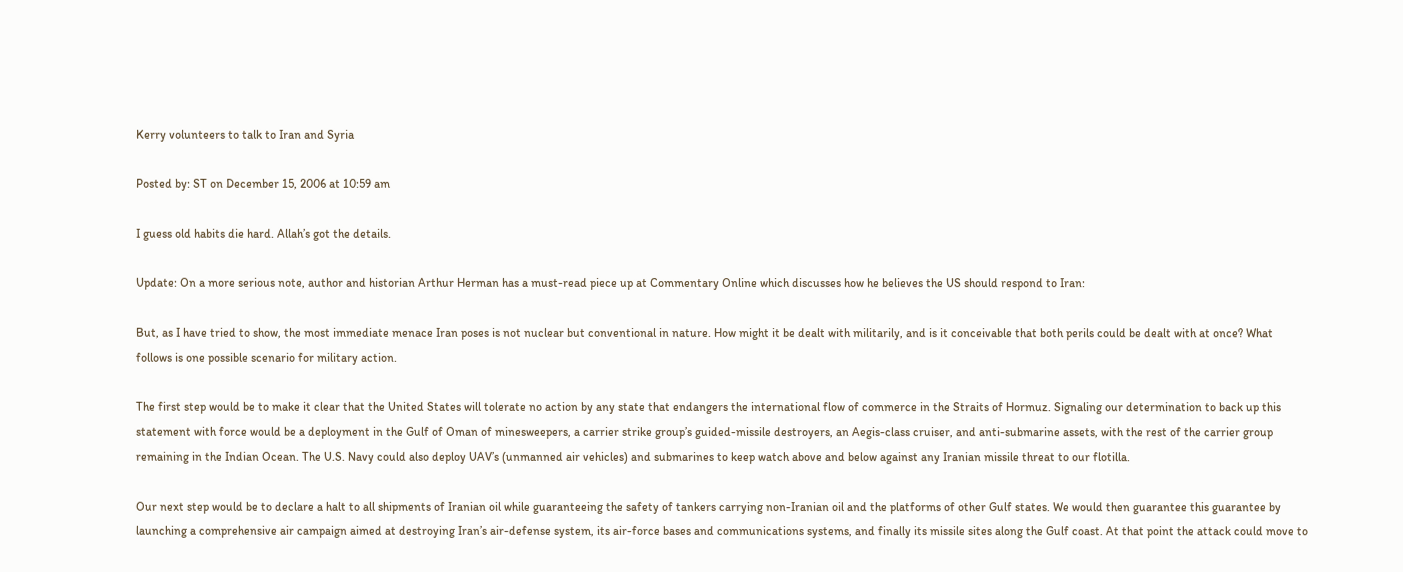Kerry volunteers to talk to Iran and Syria

Posted by: ST on December 15, 2006 at 10:59 am

I guess old habits die hard. Allah’s got the details.

Update: On a more serious note, author and historian Arthur Herman has a must-read piece up at Commentary Online which discusses how he believes the US should respond to Iran:

But, as I have tried to show, the most immediate menace Iran poses is not nuclear but conventional in nature. How might it be dealt with militarily, and is it conceivable that both perils could be dealt with at once? What follows is one possible scenario for military action.

The first step would be to make it clear that the United States will tolerate no action by any state that endangers the international flow of commerce in the Straits of Hormuz. Signaling our determination to back up this statement with force would be a deployment in the Gulf of Oman of minesweepers, a carrier strike group’s guided-missile destroyers, an Aegis-class cruiser, and anti-submarine assets, with the rest of the carrier group remaining in the Indian Ocean. The U.S. Navy could also deploy UAV’s (unmanned air vehicles) and submarines to keep watch above and below against any Iranian missile threat to our flotilla.

Our next step would be to declare a halt to all shipments of Iranian oil while guaranteeing the safety of tankers carrying non-Iranian oil and the platforms of other Gulf states. We would then guarantee this guarantee by launching a comprehensive air campaign aimed at destroying Iran’s air-defense system, its air-force bases and communications systems, and finally its missile sites along the Gulf coast. At that point the attack could move to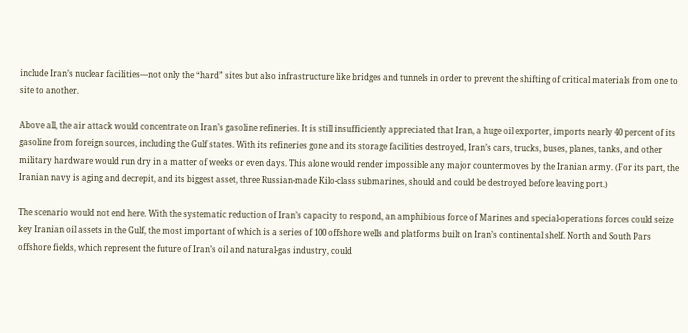include Iran’s nuclear facilities—not only the “hard” sites but also infrastructure like bridges and tunnels in order to prevent the shifting of critical materials from one to site to another.

Above all, the air attack would concentrate on Iran’s gasoline refineries. It is still insufficiently appreciated that Iran, a huge oil exporter, imports nearly 40 percent of its gasoline from foreign sources, including the Gulf states. With its refineries gone and its storage facilities destroyed, Iran’s cars, trucks, buses, planes, tanks, and other military hardware would run dry in a matter of weeks or even days. This alone would render impossible any major countermoves by the Iranian army. (For its part, the Iranian navy is aging and decrepit, and its biggest asset, three Russian-made Kilo-class submarines, should and could be destroyed before leaving port.)

The scenario would not end here. With the systematic reduction of Iran’s capacity to respond, an amphibious force of Marines and special-operations forces could seize key Iranian oil assets in the Gulf, the most important of which is a series of 100 offshore wells and platforms built on Iran’s continental shelf. North and South Pars offshore fields, which represent the future of Iran’s oil and natural-gas industry, could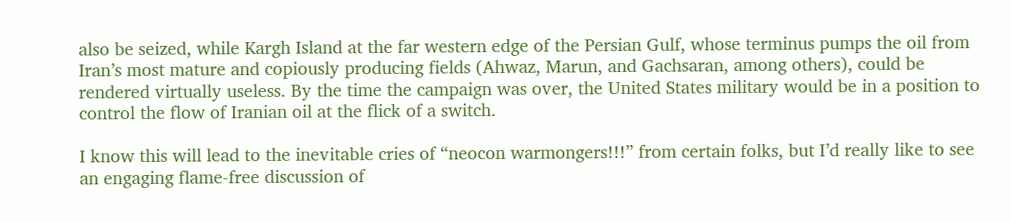also be seized, while Kargh Island at the far western edge of the Persian Gulf, whose terminus pumps the oil from Iran’s most mature and copiously producing fields (Ahwaz, Marun, and Gachsaran, among others), could be rendered virtually useless. By the time the campaign was over, the United States military would be in a position to control the flow of Iranian oil at the flick of a switch.

I know this will lead to the inevitable cries of “neocon warmongers!!!” from certain folks, but I’d really like to see an engaging flame-free discussion of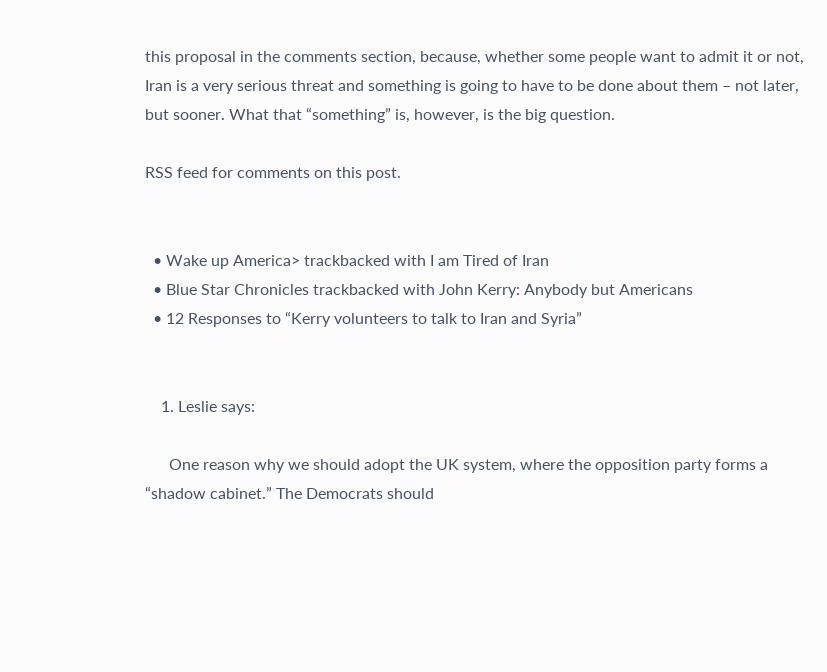this proposal in the comments section, because, whether some people want to admit it or not, Iran is a very serious threat and something is going to have to be done about them – not later, but sooner. What that “something” is, however, is the big question.

RSS feed for comments on this post.


  • Wake up America> trackbacked with I am Tired of Iran
  • Blue Star Chronicles trackbacked with John Kerry: Anybody but Americans
  • 12 Responses to “Kerry volunteers to talk to Iran and Syria”


    1. Leslie says:

      One reason why we should adopt the UK system, where the opposition party forms a “shadow cabinet.” The Democrats should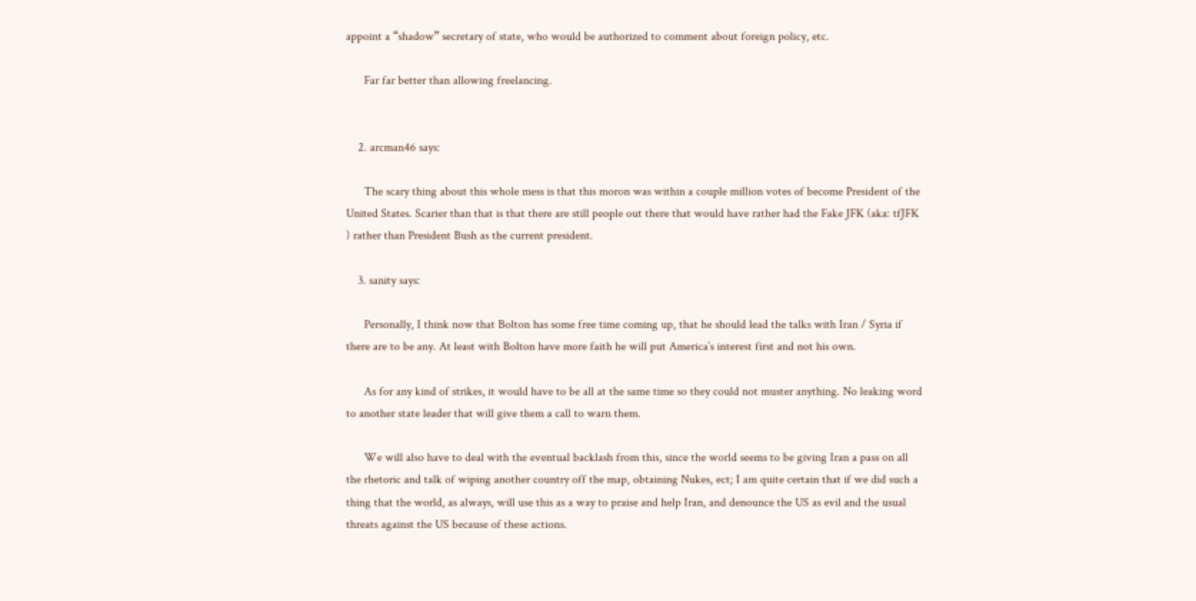appoint a “shadow” secretary of state, who would be authorized to comment about foreign policy, etc.

      Far far better than allowing freelancing.


    2. arcman46 says:

      The scary thing about this whole mess is that this moron was within a couple million votes of become President of the United States. Scarier than that is that there are still people out there that would have rather had the Fake JFK (aka: tfJFK ) rather than President Bush as the current president.

    3. sanity says:

      Personally, I think now that Bolton has some free time coming up, that he should lead the talks with Iran / Syria if there are to be any. At least with Bolton have more faith he will put America’s interest first and not his own.

      As for any kind of strikes, it would have to be all at the same time so they could not muster anything. No leaking word to another state leader that will give them a call to warn them.

      We will also have to deal with the eventual backlash from this, since the world seems to be giving Iran a pass on all the rhetoric and talk of wiping another country off the map, obtaining Nukes, ect; I am quite certain that if we did such a thing that the world, as always, will use this as a way to praise and help Iran, and denounce the US as evil and the usual threats against the US because of these actions.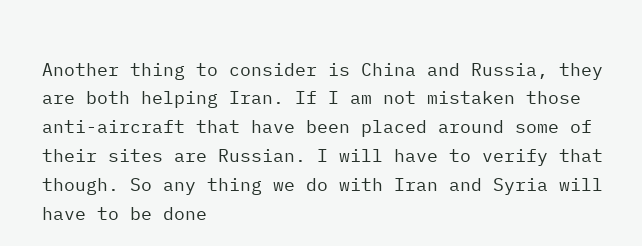Another thing to consider is China and Russia, they are both helping Iran. If I am not mistaken those anti-aircraft that have been placed around some of their sites are Russian. I will have to verify that though. So any thing we do with Iran and Syria will have to be done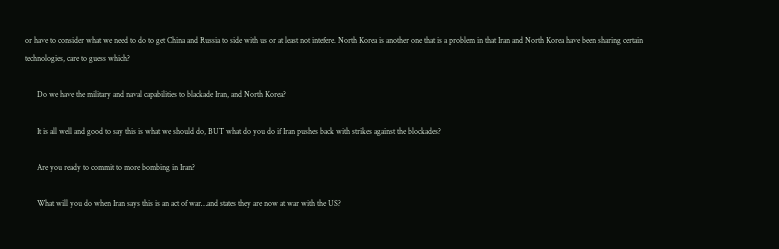or have to consider what we need to do to get China and Russia to side with us or at least not intefere. North Korea is another one that is a problem in that Iran and North Korea have been sharing certain technologies, care to guess which?

      Do we have the military and naval capabilities to blackade Iran, and North Korea?

      It is all well and good to say this is what we should do, BUT what do you do if Iran pushes back with strikes against the blockades?

      Are you ready to commit to more bombing in Iran?

      What will you do when Iran says this is an act of war…and states they are now at war with the US?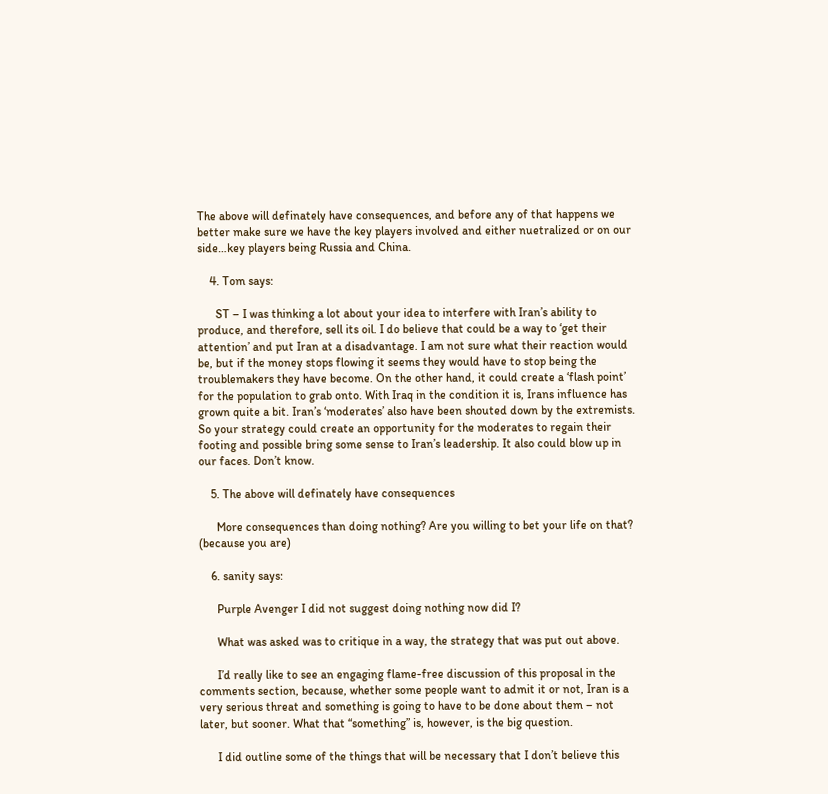The above will definately have consequences, and before any of that happens we better make sure we have the key players involved and either nuetralized or on our side…key players being Russia and China.

    4. Tom says:

      ST – I was thinking a lot about your idea to interfere with Iran’s ability to produce, and therefore, sell its oil. I do believe that could be a way to ‘get their attention’ and put Iran at a disadvantage. I am not sure what their reaction would be, but if the money stops flowing it seems they would have to stop being the troublemakers they have become. On the other hand, it could create a ‘flash point’ for the population to grab onto. With Iraq in the condition it is, Irans influence has grown quite a bit. Iran’s ‘moderates’ also have been shouted down by the extremists. So your strategy could create an opportunity for the moderates to regain their footing and possible bring some sense to Iran’s leadership. It also could blow up in our faces. Don’t know.

    5. The above will definately have consequences

      More consequences than doing nothing? Are you willing to bet your life on that? (because you are)

    6. sanity says:

      Purple Avenger I did not suggest doing nothing now did I?

      What was asked was to critique in a way, the strategy that was put out above.

      I’d really like to see an engaging flame-free discussion of this proposal in the comments section, because, whether some people want to admit it or not, Iran is a very serious threat and something is going to have to be done about them – not later, but sooner. What that “something” is, however, is the big question.

      I did outline some of the things that will be necessary that I don’t believe this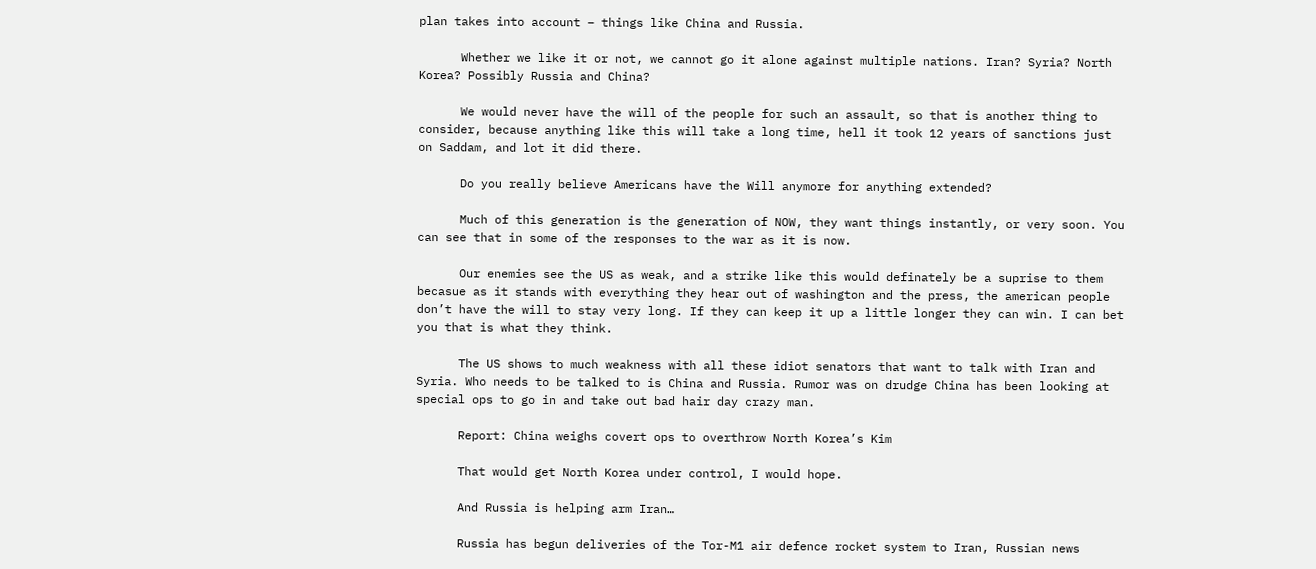plan takes into account – things like China and Russia.

      Whether we like it or not, we cannot go it alone against multiple nations. Iran? Syria? North Korea? Possibly Russia and China?

      We would never have the will of the people for such an assault, so that is another thing to consider, because anything like this will take a long time, hell it took 12 years of sanctions just on Saddam, and lot it did there.

      Do you really believe Americans have the Will anymore for anything extended?

      Much of this generation is the generation of NOW, they want things instantly, or very soon. You can see that in some of the responses to the war as it is now.

      Our enemies see the US as weak, and a strike like this would definately be a suprise to them becasue as it stands with everything they hear out of washington and the press, the american people don’t have the will to stay very long. If they can keep it up a little longer they can win. I can bet you that is what they think.

      The US shows to much weakness with all these idiot senators that want to talk with Iran and Syria. Who needs to be talked to is China and Russia. Rumor was on drudge China has been looking at special ops to go in and take out bad hair day crazy man.

      Report: China weighs covert ops to overthrow North Korea’s Kim

      That would get North Korea under control, I would hope.

      And Russia is helping arm Iran…

      Russia has begun deliveries of the Tor-M1 air defence rocket system to Iran, Russian news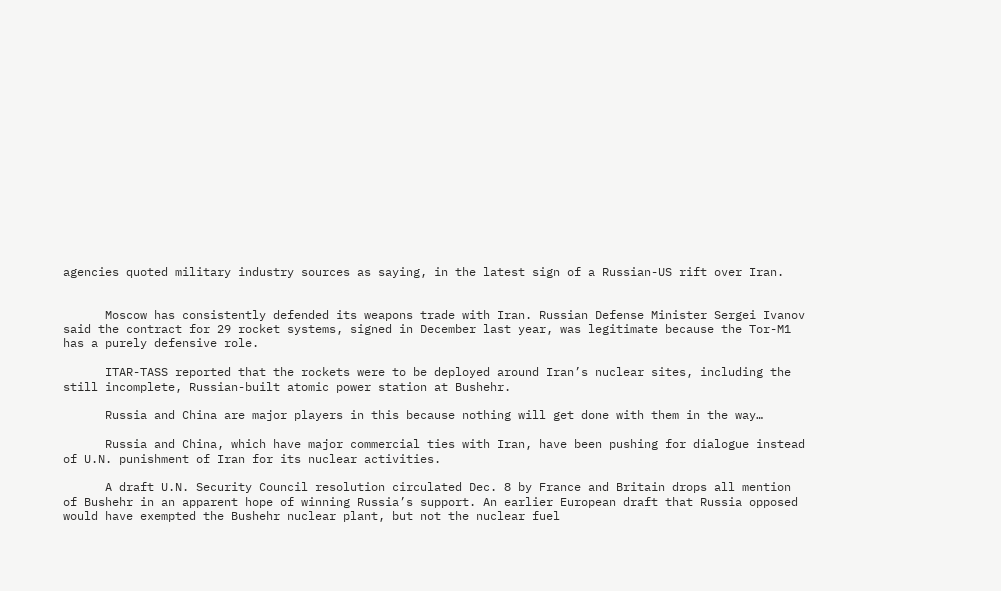agencies quoted military industry sources as saying, in the latest sign of a Russian-US rift over Iran.


      Moscow has consistently defended its weapons trade with Iran. Russian Defense Minister Sergei Ivanov said the contract for 29 rocket systems, signed in December last year, was legitimate because the Tor-M1 has a purely defensive role.

      ITAR-TASS reported that the rockets were to be deployed around Iran’s nuclear sites, including the still incomplete, Russian-built atomic power station at Bushehr.

      Russia and China are major players in this because nothing will get done with them in the way…

      Russia and China, which have major commercial ties with Iran, have been pushing for dialogue instead of U.N. punishment of Iran for its nuclear activities.

      A draft U.N. Security Council resolution circulated Dec. 8 by France and Britain drops all mention of Bushehr in an apparent hope of winning Russia’s support. An earlier European draft that Russia opposed would have exempted the Bushehr nuclear plant, but not the nuclear fuel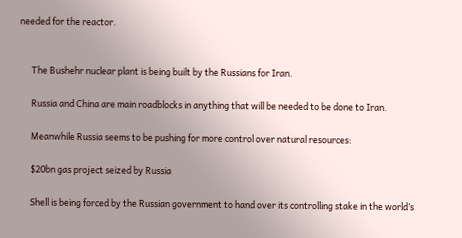needed for the reactor.


      The Bushehr nuclear plant is being built by the Russians for Iran.

      Russia and China are main roadblocks in anything that will be needed to be done to Iran.

      Meanwhile Russia seems to be pushing for more control over natural resources:

      $20bn gas project seized by Russia

      Shell is being forced by the Russian government to hand over its controlling stake in the world’s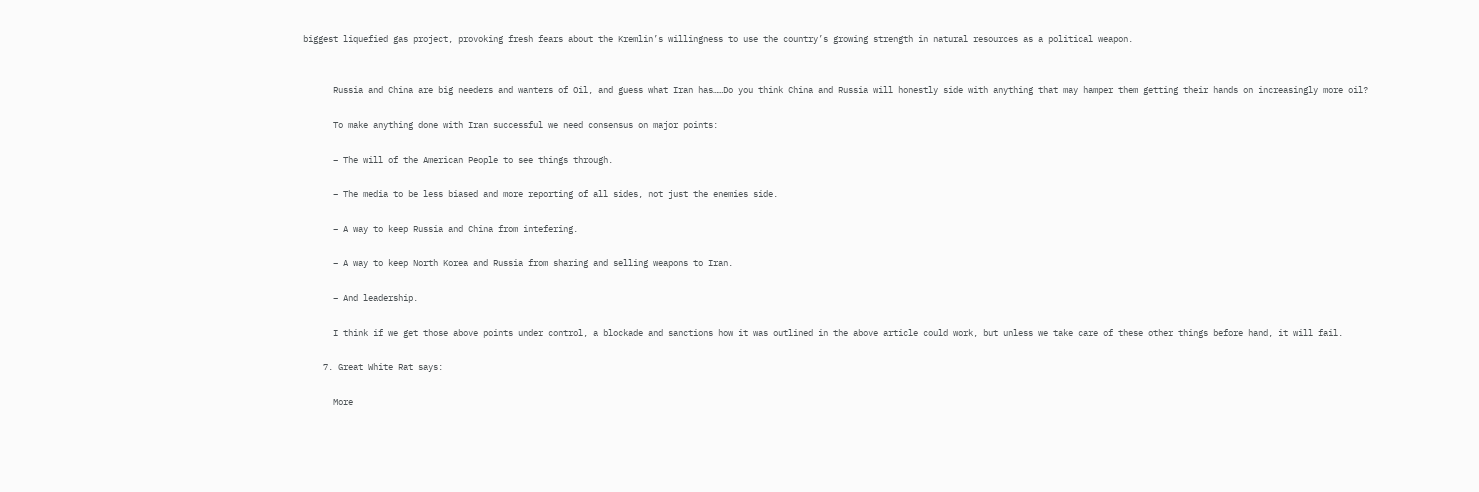biggest liquefied gas project, provoking fresh fears about the Kremlin’s willingness to use the country’s growing strength in natural resources as a political weapon.


      Russia and China are big needers and wanters of Oil, and guess what Iran has……Do you think China and Russia will honestly side with anything that may hamper them getting their hands on increasingly more oil?

      To make anything done with Iran successful we need consensus on major points:

      – The will of the American People to see things through.

      – The media to be less biased and more reporting of all sides, not just the enemies side.

      – A way to keep Russia and China from intefering.

      – A way to keep North Korea and Russia from sharing and selling weapons to Iran.

      – And leadership.

      I think if we get those above points under control, a blockade and sanctions how it was outlined in the above article could work, but unless we take care of these other things before hand, it will fail.

    7. Great White Rat says:

      More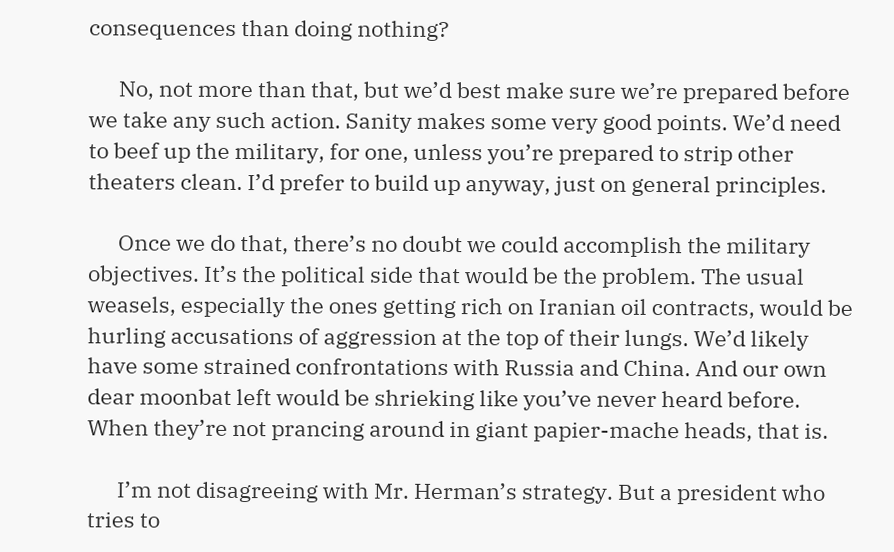consequences than doing nothing?

      No, not more than that, but we’d best make sure we’re prepared before we take any such action. Sanity makes some very good points. We’d need to beef up the military, for one, unless you’re prepared to strip other theaters clean. I’d prefer to build up anyway, just on general principles.

      Once we do that, there’s no doubt we could accomplish the military objectives. It’s the political side that would be the problem. The usual weasels, especially the ones getting rich on Iranian oil contracts, would be hurling accusations of aggression at the top of their lungs. We’d likely have some strained confrontations with Russia and China. And our own dear moonbat left would be shrieking like you’ve never heard before. When they’re not prancing around in giant papier-mache heads, that is.

      I’m not disagreeing with Mr. Herman’s strategy. But a president who tries to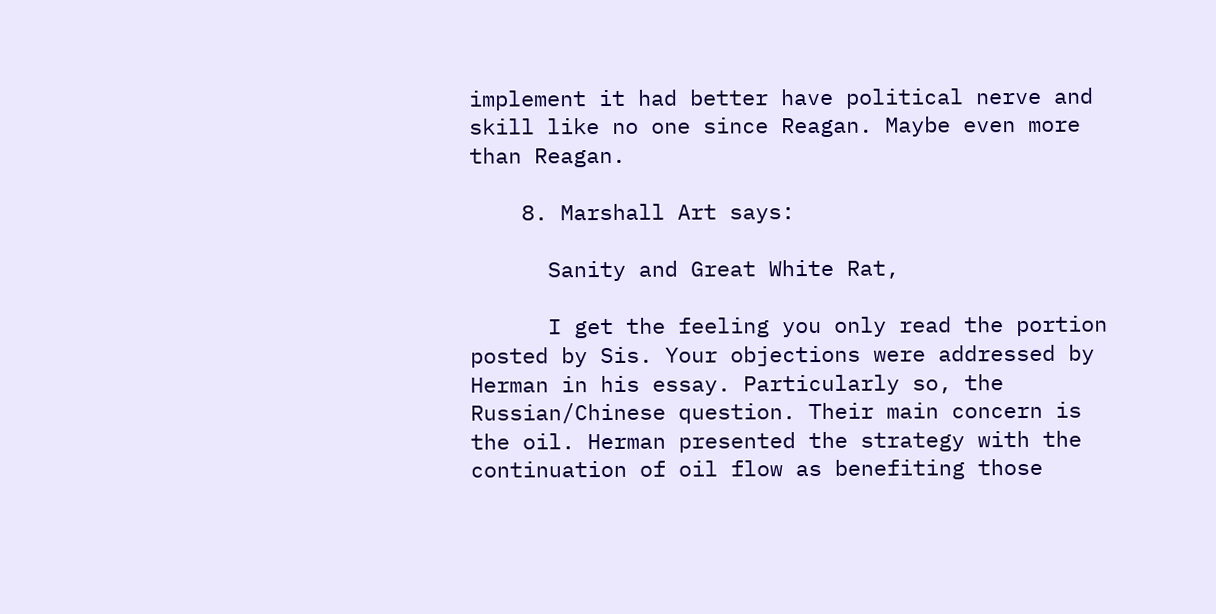implement it had better have political nerve and skill like no one since Reagan. Maybe even more than Reagan.

    8. Marshall Art says:

      Sanity and Great White Rat,

      I get the feeling you only read the portion posted by Sis. Your objections were addressed by Herman in his essay. Particularly so, the Russian/Chinese question. Their main concern is the oil. Herman presented the strategy with the continuation of oil flow as benefiting those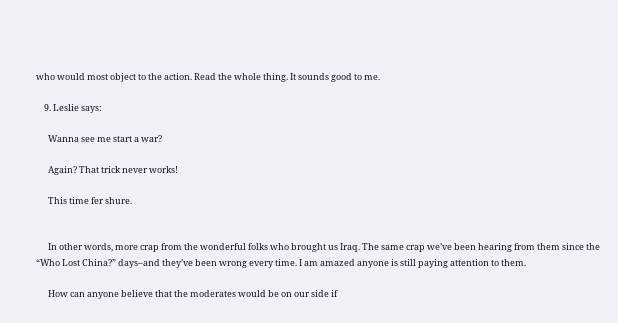who would most object to the action. Read the whole thing. It sounds good to me.

    9. Leslie says:

      Wanna see me start a war?

      Again? That trick never works!

      This time fer shure.


      In other words, more crap from the wonderful folks who brought us Iraq. The same crap we’ve been hearing from them since the “Who Lost China?” days–and they’ve been wrong every time. I am amazed anyone is still paying attention to them.

      How can anyone believe that the moderates would be on our side if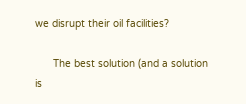we disrupt their oil facilities?

      The best solution (and a solution is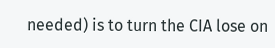needed) is to turn the CIA lose on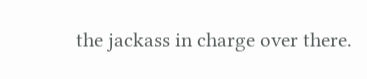the jackass in charge over there.